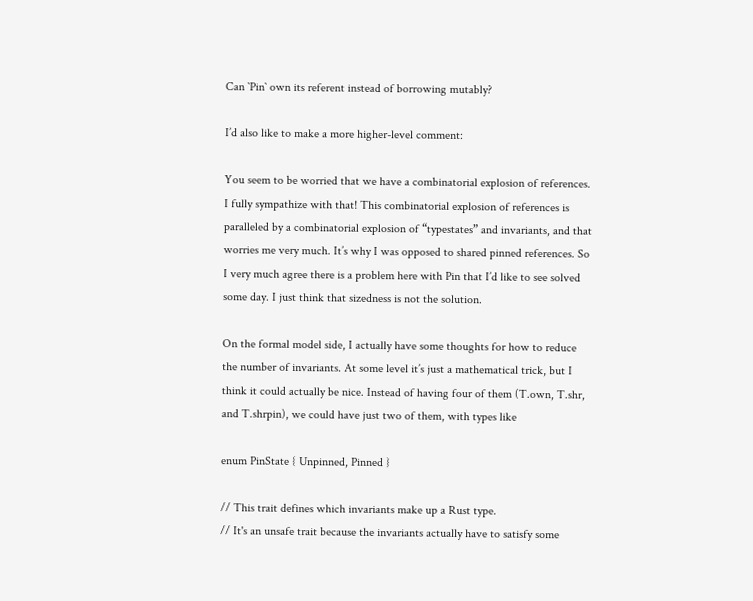Can `Pin` own its referent instead of borrowing mutably?

I’d also like to make a more higher-level comment:

You seem to be worried that we have a combinatorial explosion of references. I fully sympathize with that! This combinatorial explosion of references is paralleled by a combinatorial explosion of “typestates” and invariants, and that worries me very much. It’s why I was opposed to shared pinned references. So I very much agree there is a problem here with Pin that I’d like to see solved some day. I just think that sizedness is not the solution.

On the formal model side, I actually have some thoughts for how to reduce the number of invariants. At some level it’s just a mathematical trick, but I think it could actually be nice. Instead of having four of them (T.own, T.shr, and T.shrpin), we could have just two of them, with types like

enum PinState { Unpinned, Pinned }

// This trait defines which invariants make up a Rust type.
// It's an unsafe trait because the invariants actually have to satisfy some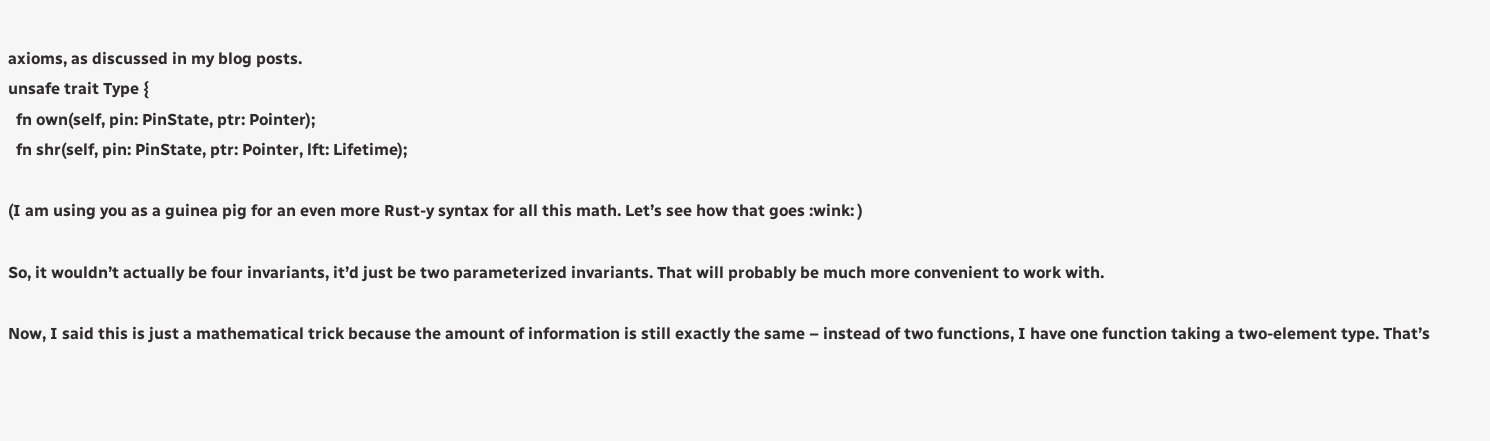axioms, as discussed in my blog posts.
unsafe trait Type {
  fn own(self, pin: PinState, ptr: Pointer);
  fn shr(self, pin: PinState, ptr: Pointer, lft: Lifetime);

(I am using you as a guinea pig for an even more Rust-y syntax for all this math. Let’s see how that goes :wink: )

So, it wouldn’t actually be four invariants, it’d just be two parameterized invariants. That will probably be much more convenient to work with.

Now, I said this is just a mathematical trick because the amount of information is still exactly the same – instead of two functions, I have one function taking a two-element type. That’s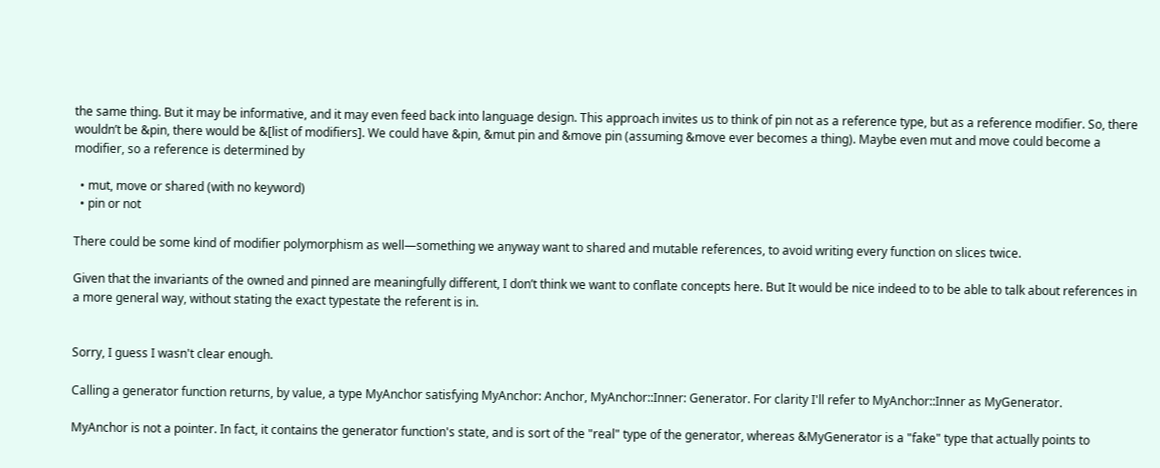the same thing. But it may be informative, and it may even feed back into language design. This approach invites us to think of pin not as a reference type, but as a reference modifier. So, there wouldn’t be &pin, there would be &[list of modifiers]. We could have &pin, &mut pin and &move pin (assuming &move ever becomes a thing). Maybe even mut and move could become a modifier, so a reference is determined by

  • mut, move or shared (with no keyword)
  • pin or not

There could be some kind of modifier polymorphism as well—something we anyway want to shared and mutable references, to avoid writing every function on slices twice.

Given that the invariants of the owned and pinned are meaningfully different, I don’t think we want to conflate concepts here. But It would be nice indeed to to be able to talk about references in a more general way, without stating the exact typestate the referent is in.


Sorry, I guess I wasn't clear enough.

Calling a generator function returns, by value, a type MyAnchor satisfying MyAnchor: Anchor, MyAnchor::Inner: Generator. For clarity I'll refer to MyAnchor::Inner as MyGenerator.

MyAnchor is not a pointer. In fact, it contains the generator function's state, and is sort of the "real" type of the generator, whereas &MyGenerator is a "fake" type that actually points to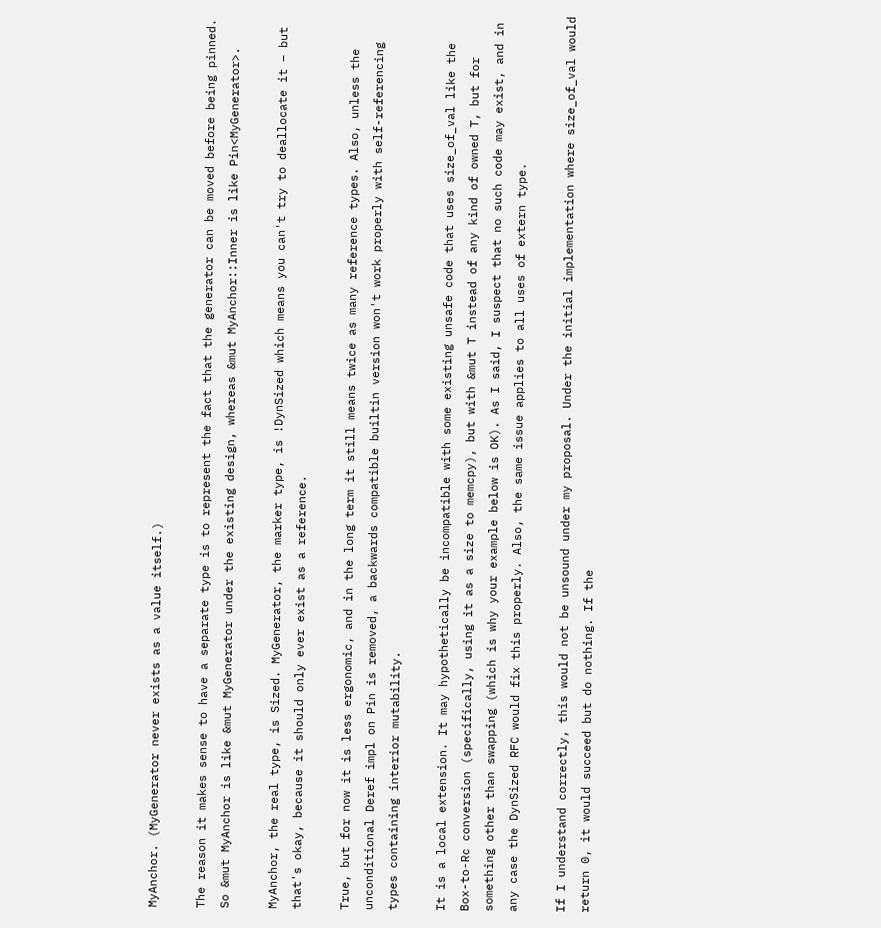MyAnchor. (MyGenerator never exists as a value itself.)

The reason it makes sense to have a separate type is to represent the fact that the generator can be moved before being pinned. So &mut MyAnchor is like &mut MyGenerator under the existing design, whereas &mut MyAnchor::Inner is like Pin<MyGenerator>.

MyAnchor, the real type, is Sized. MyGenerator, the marker type, is !DynSized which means you can't try to deallocate it – but that's okay, because it should only ever exist as a reference.

True, but for now it is less ergonomic, and in the long term it still means twice as many reference types. Also, unless the unconditional Deref impl on Pin is removed, a backwards compatible builtin version won't work properly with self-referencing types containing interior mutability.

It is a local extension. It may hypothetically be incompatible with some existing unsafe code that uses size_of_val like the Box-to-Rc conversion (specifically, using it as a size to memcpy), but with &mut T instead of any kind of owned T, but for something other than swapping (which is why your example below is OK). As I said, I suspect that no such code may exist, and in any case the DynSized RFC would fix this properly. Also, the same issue applies to all uses of extern type.

If I understand correctly, this would not be unsound under my proposal. Under the initial implementation where size_of_val would return 0, it would succeed but do nothing. If the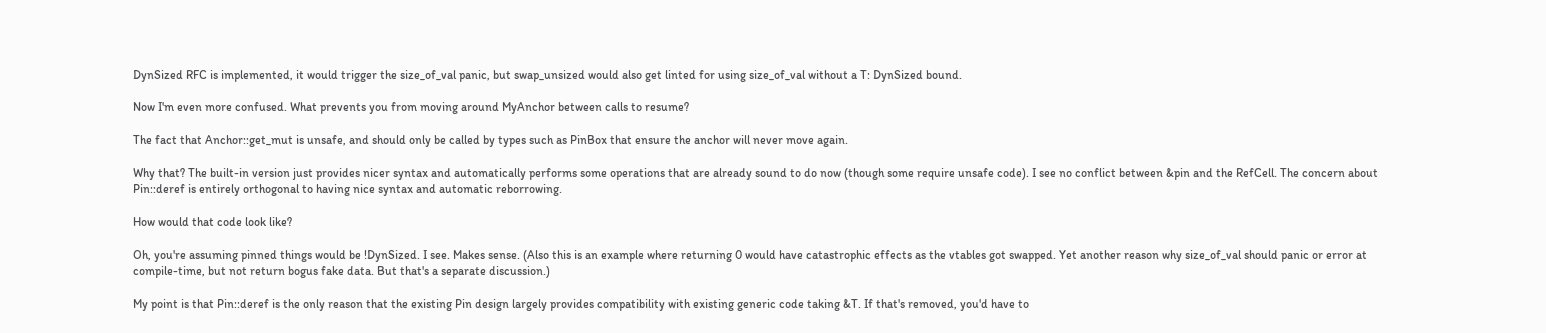DynSized RFC is implemented, it would trigger the size_of_val panic, but swap_unsized would also get linted for using size_of_val without a T: DynSized bound.

Now I'm even more confused. What prevents you from moving around MyAnchor between calls to resume?

The fact that Anchor::get_mut is unsafe, and should only be called by types such as PinBox that ensure the anchor will never move again.

Why that? The built-in version just provides nicer syntax and automatically performs some operations that are already sound to do now (though some require unsafe code). I see no conflict between &pin and the RefCell. The concern about Pin::deref is entirely orthogonal to having nice syntax and automatic reborrowing.

How would that code look like?

Oh, you're assuming pinned things would be !DynSized. I see. Makes sense. (Also this is an example where returning 0 would have catastrophic effects as the vtables got swapped. Yet another reason why size_of_val should panic or error at compile-time, but not return bogus fake data. But that's a separate discussion.)

My point is that Pin::deref is the only reason that the existing Pin design largely provides compatibility with existing generic code taking &T. If that's removed, you'd have to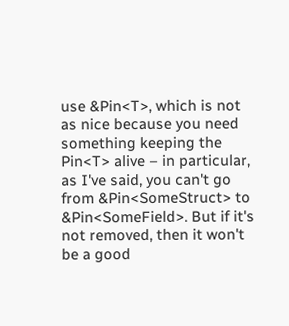use &Pin<T>, which is not as nice because you need something keeping the Pin<T> alive – in particular, as I've said, you can't go from &Pin<SomeStruct> to &Pin<SomeField>. But if it's not removed, then it won't be a good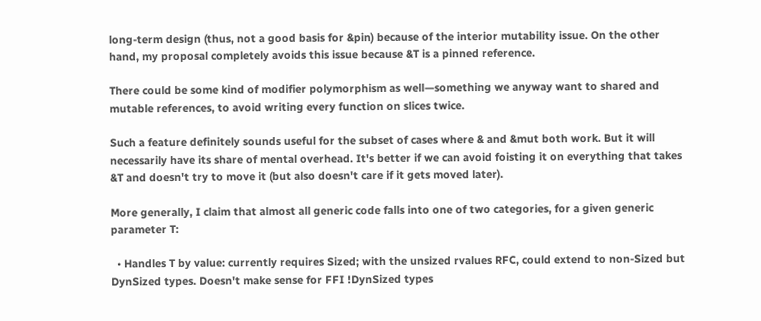long-term design (thus, not a good basis for &pin) because of the interior mutability issue. On the other hand, my proposal completely avoids this issue because &T is a pinned reference.

There could be some kind of modifier polymorphism as well—something we anyway want to shared and mutable references, to avoid writing every function on slices twice.

Such a feature definitely sounds useful for the subset of cases where & and &mut both work. But it will necessarily have its share of mental overhead. It's better if we can avoid foisting it on everything that takes &T and doesn't try to move it (but also doesn't care if it gets moved later).

More generally, I claim that almost all generic code falls into one of two categories, for a given generic parameter T:

  • Handles T by value: currently requires Sized; with the unsized rvalues RFC, could extend to non-Sized but DynSized types. Doesn't make sense for FFI !DynSized types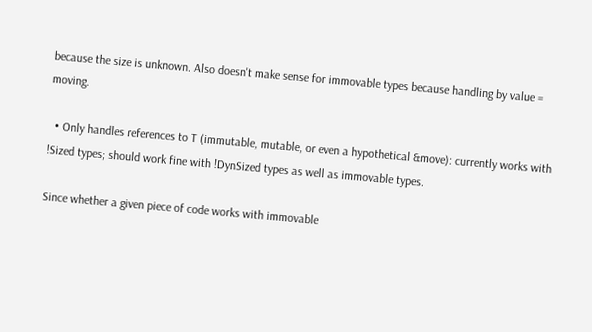because the size is unknown. Also doesn't make sense for immovable types because handling by value = moving.

  • Only handles references to T (immutable, mutable, or even a hypothetical &move): currently works with !Sized types; should work fine with !DynSized types as well as immovable types.

Since whether a given piece of code works with immovable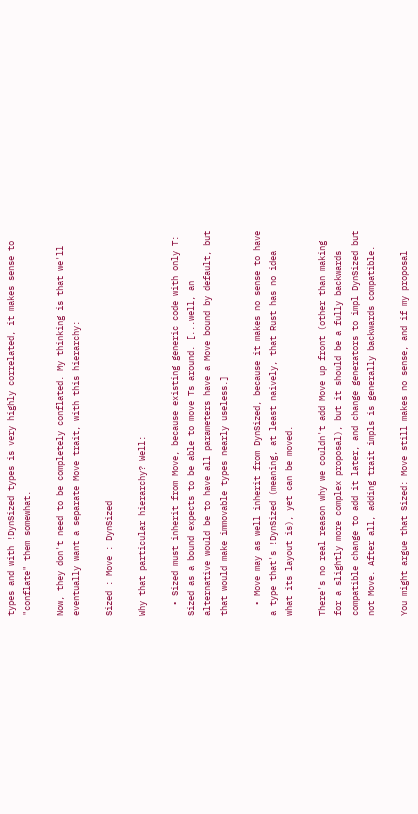types and with !DynSized types is very highly correlated, it makes sense to "conflate" them somewhat.

Now, they don't need to be completely conflated. My thinking is that we'll eventually want a separate Move trait, with this hierarchy:

Sized : Move : DynSized

Why that particular hierarchy? Well:

  • Sized must inherit from Move, because existing generic code with only T: Sized as a bound expects to be able to move Ts around. [...well, an alternative would be to have all parameters have a Move bound by default, but that would make immovable types nearly useless.]

  • Move may as well inherit from DynSized, because it makes no sense to have a type that's !DynSized (meaning, at least naively, that Rust has no idea what its layout is), yet can be moved.

There's no real reason why we couldn't add Move up front (other than making for a slightly more complex proposal), but it should be a fully backwards compatible change to add it later, and change generators to impl DynSized but not Move. After all, adding trait impls is generally backwards compatible.

You might argue that Sized: Move still makes no sense, and if my proposal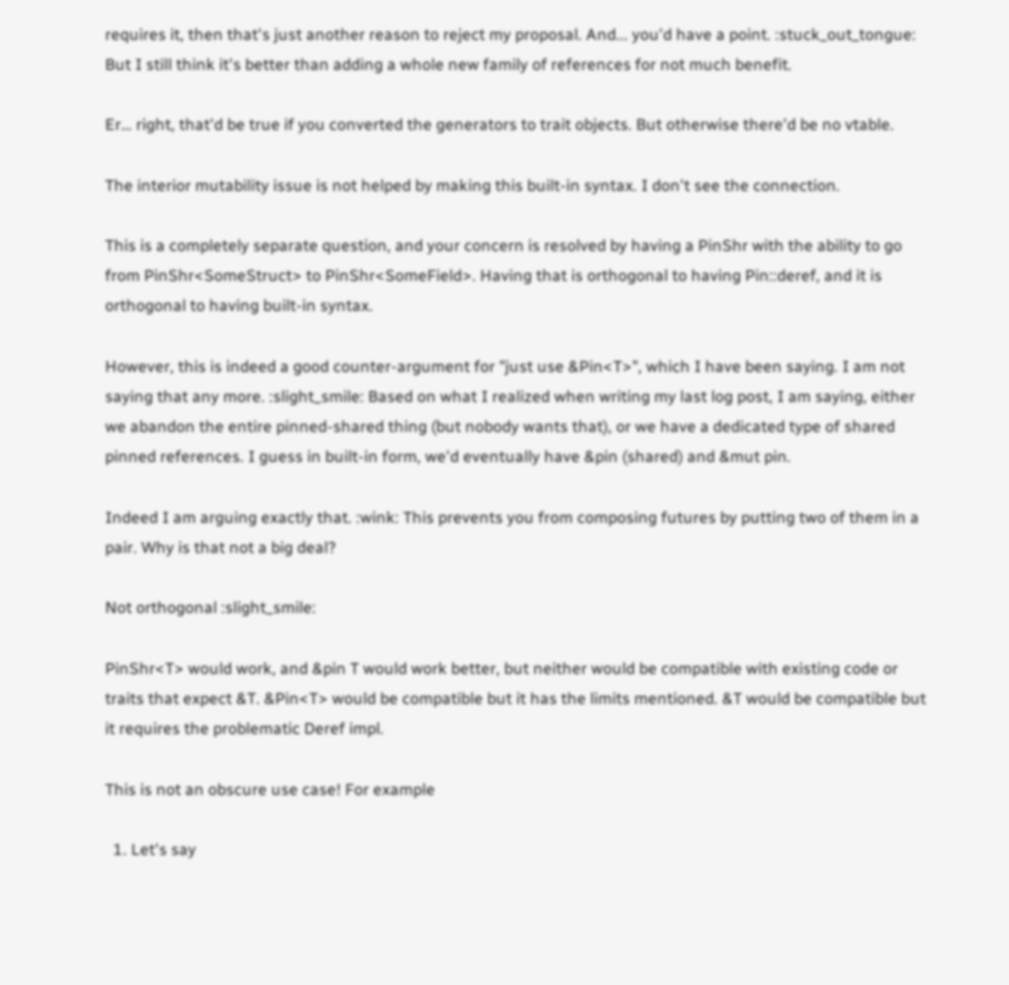requires it, then that's just another reason to reject my proposal. And... you'd have a point. :stuck_out_tongue: But I still think it's better than adding a whole new family of references for not much benefit.

Er… right, that'd be true if you converted the generators to trait objects. But otherwise there'd be no vtable.

The interior mutability issue is not helped by making this built-in syntax. I don't see the connection.

This is a completely separate question, and your concern is resolved by having a PinShr with the ability to go from PinShr<SomeStruct> to PinShr<SomeField>. Having that is orthogonal to having Pin::deref, and it is orthogonal to having built-in syntax.

However, this is indeed a good counter-argument for "just use &Pin<T>", which I have been saying. I am not saying that any more. :slight_smile: Based on what I realized when writing my last log post, I am saying, either we abandon the entire pinned-shared thing (but nobody wants that), or we have a dedicated type of shared pinned references. I guess in built-in form, we'd eventually have &pin (shared) and &mut pin.

Indeed I am arguing exactly that. :wink: This prevents you from composing futures by putting two of them in a pair. Why is that not a big deal?

Not orthogonal :slight_smile:

PinShr<T> would work, and &pin T would work better, but neither would be compatible with existing code or traits that expect &T. &Pin<T> would be compatible but it has the limits mentioned. &T would be compatible but it requires the problematic Deref impl.

This is not an obscure use case! For example

  1. Let's say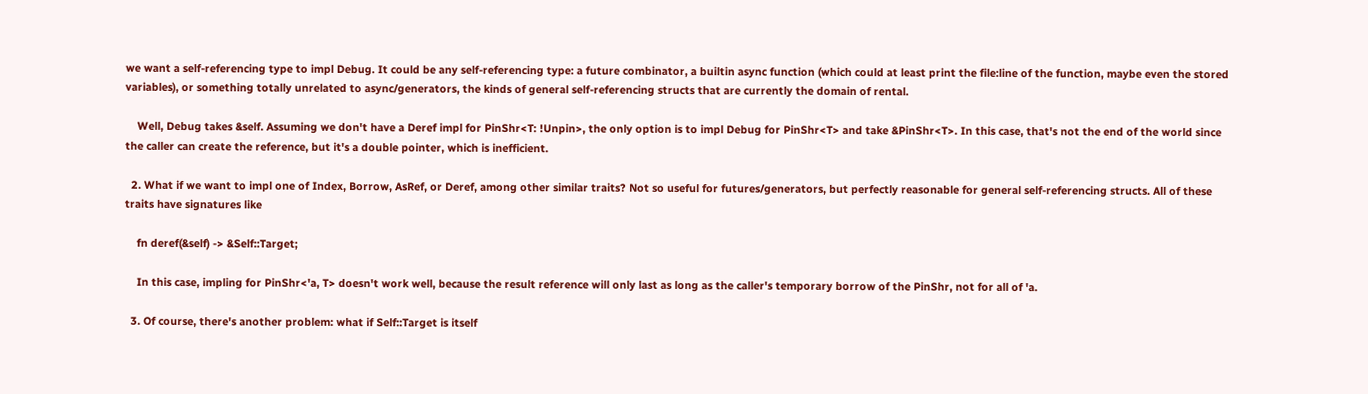we want a self-referencing type to impl Debug. It could be any self-referencing type: a future combinator, a builtin async function (which could at least print the file:line of the function, maybe even the stored variables), or something totally unrelated to async/generators, the kinds of general self-referencing structs that are currently the domain of rental.

    Well, Debug takes &self. Assuming we don't have a Deref impl for PinShr<T: !Unpin>, the only option is to impl Debug for PinShr<T> and take &PinShr<T>. In this case, that's not the end of the world since the caller can create the reference, but it's a double pointer, which is inefficient.

  2. What if we want to impl one of Index, Borrow, AsRef, or Deref, among other similar traits? Not so useful for futures/generators, but perfectly reasonable for general self-referencing structs. All of these traits have signatures like

    fn deref(&self) -> &Self::Target;

    In this case, impling for PinShr<'a, T> doesn't work well, because the result reference will only last as long as the caller's temporary borrow of the PinShr, not for all of 'a.

  3. Of course, there's another problem: what if Self::Target is itself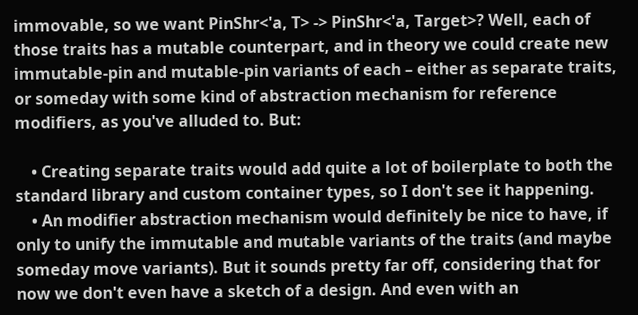immovable, so we want PinShr<'a, T> -> PinShr<'a, Target>? Well, each of those traits has a mutable counterpart, and in theory we could create new immutable-pin and mutable-pin variants of each – either as separate traits, or someday with some kind of abstraction mechanism for reference modifiers, as you've alluded to. But:

    • Creating separate traits would add quite a lot of boilerplate to both the standard library and custom container types, so I don't see it happening.
    • An modifier abstraction mechanism would definitely be nice to have, if only to unify the immutable and mutable variants of the traits (and maybe someday move variants). But it sounds pretty far off, considering that for now we don't even have a sketch of a design. And even with an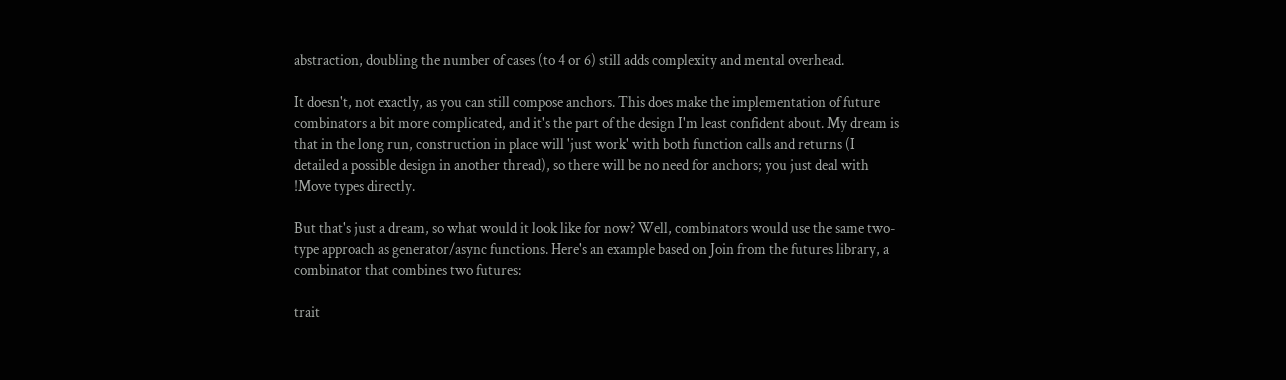abstraction, doubling the number of cases (to 4 or 6) still adds complexity and mental overhead.

It doesn't, not exactly, as you can still compose anchors. This does make the implementation of future combinators a bit more complicated, and it's the part of the design I'm least confident about. My dream is that in the long run, construction in place will 'just work' with both function calls and returns (I detailed a possible design in another thread), so there will be no need for anchors; you just deal with !Move types directly.

But that's just a dream, so what would it look like for now? Well, combinators would use the same two-type approach as generator/async functions. Here's an example based on Join from the futures library, a combinator that combines two futures:

trait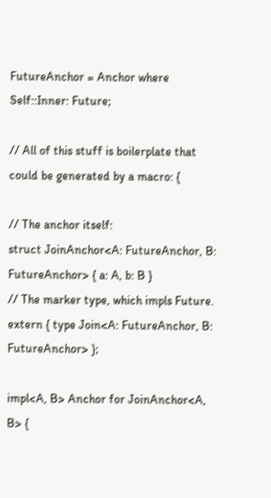FutureAnchor = Anchor where Self::Inner: Future;

// All of this stuff is boilerplate that could be generated by a macro: {

// The anchor itself:
struct JoinAnchor<A: FutureAnchor, B: FutureAnchor> { a: A, b: B }
// The marker type, which impls Future.
extern { type Join<A: FutureAnchor, B: FutureAnchor> };

impl<A, B> Anchor for JoinAnchor<A, B> {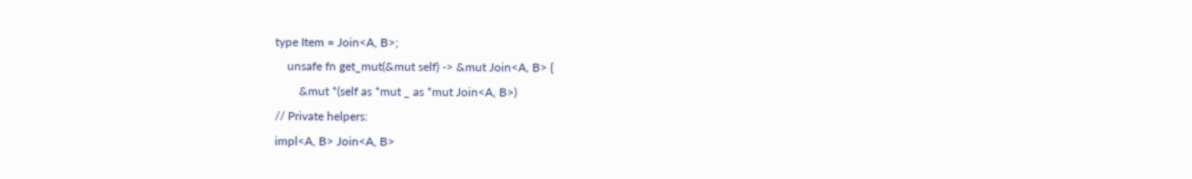type Item = Join<A, B>;
    unsafe fn get_mut(&mut self) -> &mut Join<A, B> {
        &mut *(self as *mut _ as *mut Join<A, B>)
// Private helpers:
impl<A, B> Join<A, B>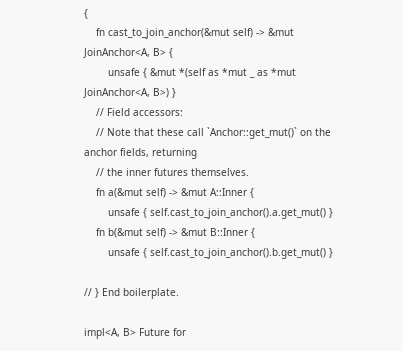{
    fn cast_to_join_anchor(&mut self) -> &mut JoinAnchor<A, B> {
        unsafe { &mut *(self as *mut _ as *mut JoinAnchor<A, B>) }
    // Field accessors:
    // Note that these call `Anchor::get_mut()` on the anchor fields, returning
    // the inner futures themselves.
    fn a(&mut self) -> &mut A::Inner {
        unsafe { self.cast_to_join_anchor().a.get_mut() }
    fn b(&mut self) -> &mut B::Inner {
        unsafe { self.cast_to_join_anchor().b.get_mut() }

// } End boilerplate.

impl<A, B> Future for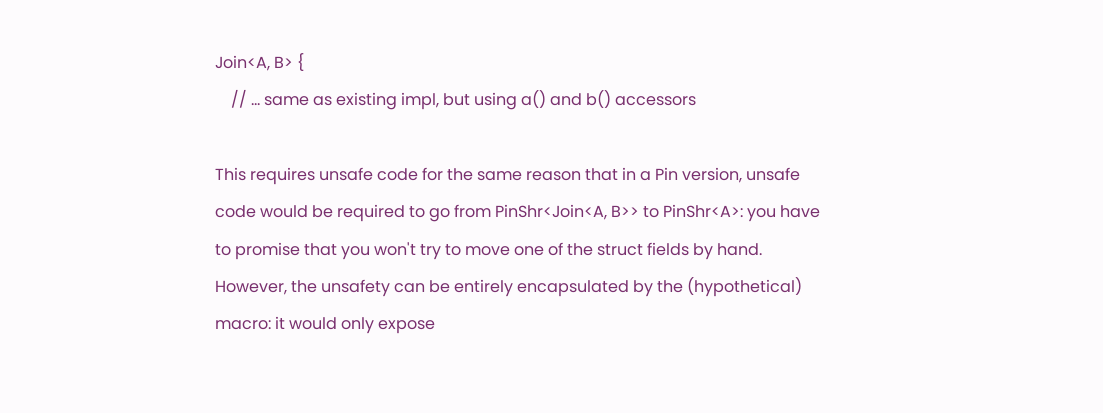Join<A, B> {
    // ... same as existing impl, but using a() and b() accessors

This requires unsafe code for the same reason that in a Pin version, unsafe code would be required to go from PinShr<Join<A, B>> to PinShr<A>: you have to promise that you won't try to move one of the struct fields by hand. However, the unsafety can be entirely encapsulated by the (hypothetical) macro: it would only expose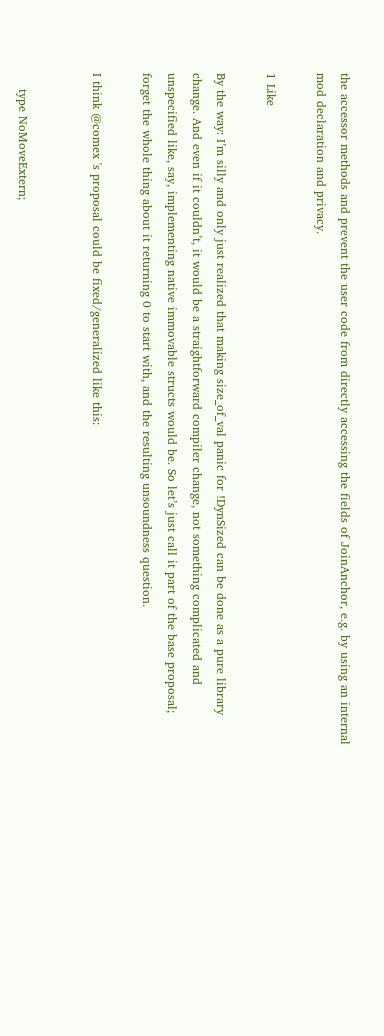the accessor methods and prevent the user code from directly accessing the fields of JoinAnchor, e.g. by using an internal mod declaration and privacy.

1 Like

By the way: I’m silly and only just realized that making size_of_val panic for !DynSized can be done as a pure library change. And even if it couldn’t, it would be a straightforward compiler change, not something complicated and unspecified like, say, implementing native immovable structs would be. So let’s just call it part of the base proposal; forget the whole thing about it returning 0 to start with, and the resulting unsoundness question.

I think @comex 's proposal could be fixed/generalized like this:


    type NoMoveExtern;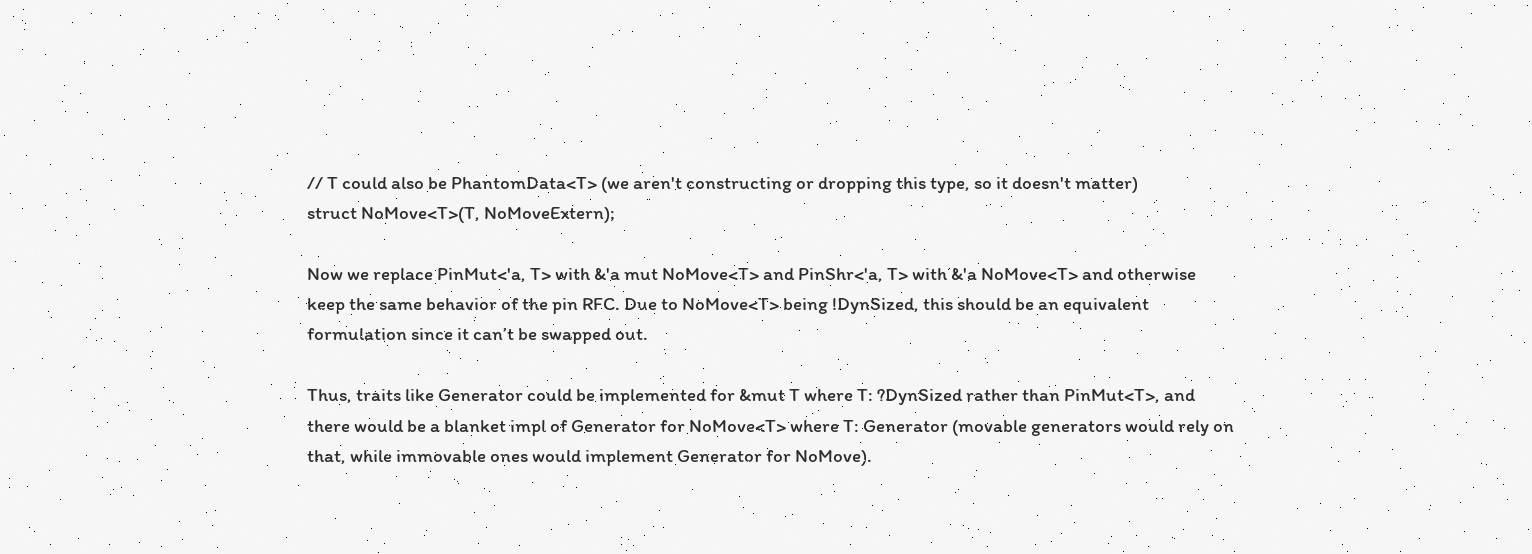// T could also be PhantomData<T> (we aren't constructing or dropping this type, so it doesn't matter)
struct NoMove<T>(T, NoMoveExtern);

Now we replace PinMut<'a, T> with &'a mut NoMove<T> and PinShr<'a, T> with &'a NoMove<T> and otherwise keep the same behavior of the pin RFC. Due to NoMove<T> being !DynSized, this should be an equivalent formulation since it can’t be swapped out.

Thus, traits like Generator could be implemented for &mut T where T: ?DynSized rather than PinMut<T>, and there would be a blanket impl of Generator for NoMove<T> where T: Generator (movable generators would rely on that, while immovable ones would implement Generator for NoMove).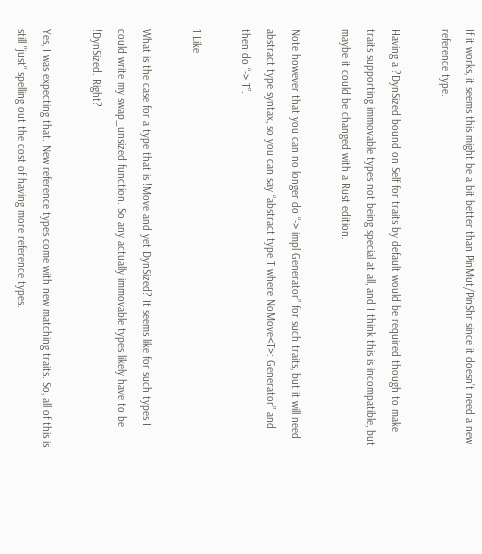If it works, it seems this might be a bit better than PinMut/PinShr since it doesn’t need a new reference type.

Having a ?DynSized bound on Self for traits by default would be required though to make traits supporting immovable types not being special at all, and I think this is incompatible, but maybe it could be changed with a Rust edition.

Note however that you can no longer do “-> impl Generator” for such traits, but it will need abstract type syntax, so you can say “abstract type T where NoMove<T>: Generator” and then do “-> T”.

1 Like

What is the case for a type that is !Move and yet DynSized? It seems like for such types I could write my swap_unsized function. So any actually immovable types likely have to be !DynSized. Right?

Yes, I was expecting that. New reference types come with new matching traits. So, all of this is still "just" spelling out the cost of having more reference types.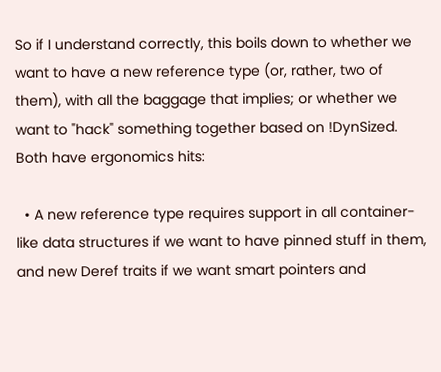So if I understand correctly, this boils down to whether we want to have a new reference type (or, rather, two of them), with all the baggage that implies; or whether we want to "hack" something together based on !DynSized. Both have ergonomics hits:

  • A new reference type requires support in all container-like data structures if we want to have pinned stuff in them, and new Deref traits if we want smart pointers and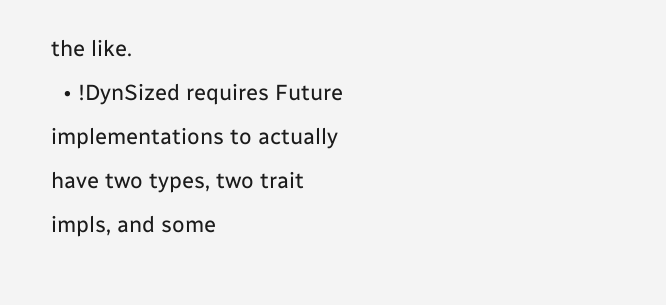the like.
  • !DynSized requires Future implementations to actually have two types, two trait impls, and some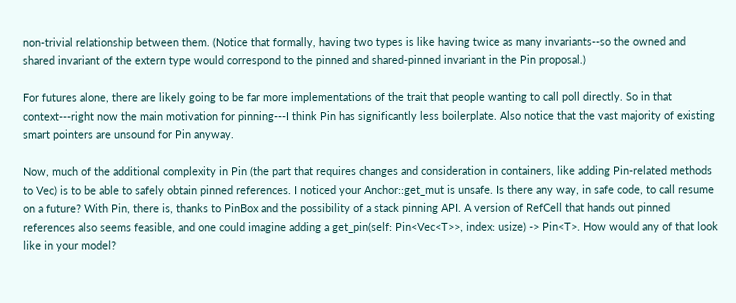non-trivial relationship between them. (Notice that formally, having two types is like having twice as many invariants--so the owned and shared invariant of the extern type would correspond to the pinned and shared-pinned invariant in the Pin proposal.)

For futures alone, there are likely going to be far more implementations of the trait that people wanting to call poll directly. So in that context---right now the main motivation for pinning---I think Pin has significantly less boilerplate. Also notice that the vast majority of existing smart pointers are unsound for Pin anyway.

Now, much of the additional complexity in Pin (the part that requires changes and consideration in containers, like adding Pin-related methods to Vec) is to be able to safely obtain pinned references. I noticed your Anchor::get_mut is unsafe. Is there any way, in safe code, to call resume on a future? With Pin, there is, thanks to PinBox and the possibility of a stack pinning API. A version of RefCell that hands out pinned references also seems feasible, and one could imagine adding a get_pin(self: Pin<Vec<T>>, index: usize) -> Pin<T>. How would any of that look like in your model?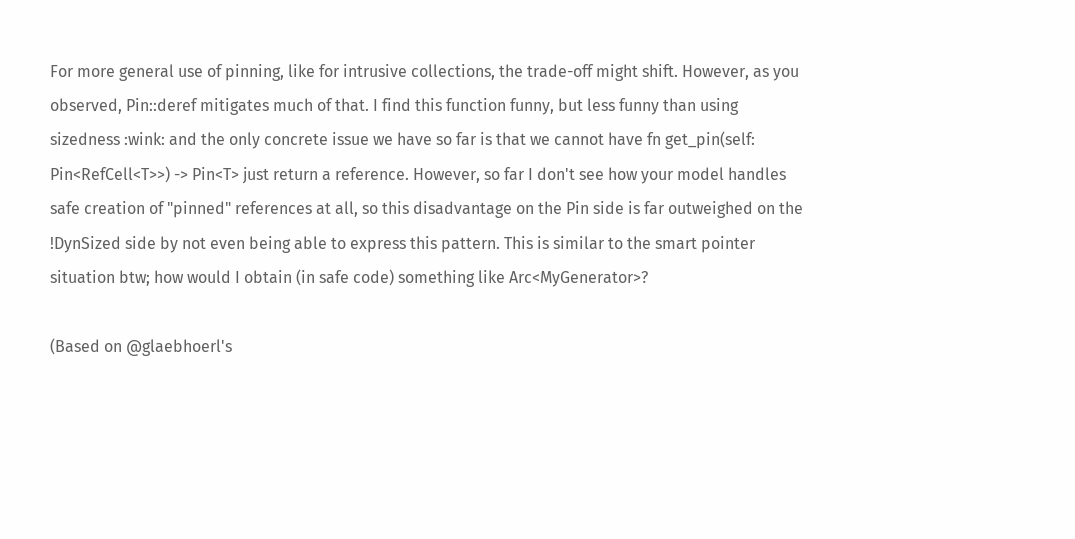For more general use of pinning, like for intrusive collections, the trade-off might shift. However, as you observed, Pin::deref mitigates much of that. I find this function funny, but less funny than using sizedness :wink: and the only concrete issue we have so far is that we cannot have fn get_pin(self: Pin<RefCell<T>>) -> Pin<T> just return a reference. However, so far I don't see how your model handles safe creation of "pinned" references at all, so this disadvantage on the Pin side is far outweighed on the !DynSized side by not even being able to express this pattern. This is similar to the smart pointer situation btw; how would I obtain (in safe code) something like Arc<MyGenerator>?

(Based on @glaebhoerl's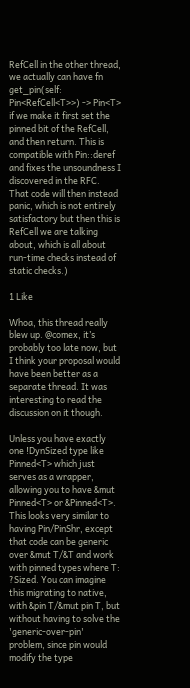RefCell in the other thread, we actually can have fn get_pin(self: Pin<RefCell<T>>) -> Pin<T> if we make it first set the pinned bit of the RefCell, and then return. This is compatible with Pin::deref and fixes the unsoundness I discovered in the RFC. That code will then instead panic, which is not entirely satisfactory but then this is RefCell we are talking about, which is all about run-time checks instead of static checks.)

1 Like

Whoa, this thread really blew up. @comex, it’s probably too late now, but I think your proposal would have been better as a separate thread. It was interesting to read the discussion on it though.

Unless you have exactly one !DynSized type like Pinned<T> which just serves as a wrapper, allowing you to have &mut Pinned<T> or &Pinned<T>. This looks very similar to having Pin/PinShr, except that code can be generic over &mut T/&T and work with pinned types where T: ?Sized. You can imagine this migrating to native, with &pin T/&mut pin T, but without having to solve the 'generic-over-pin' problem, since pin would modify the type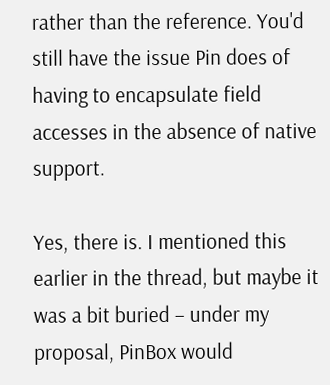rather than the reference. You'd still have the issue Pin does of having to encapsulate field accesses in the absence of native support.

Yes, there is. I mentioned this earlier in the thread, but maybe it was a bit buried – under my proposal, PinBox would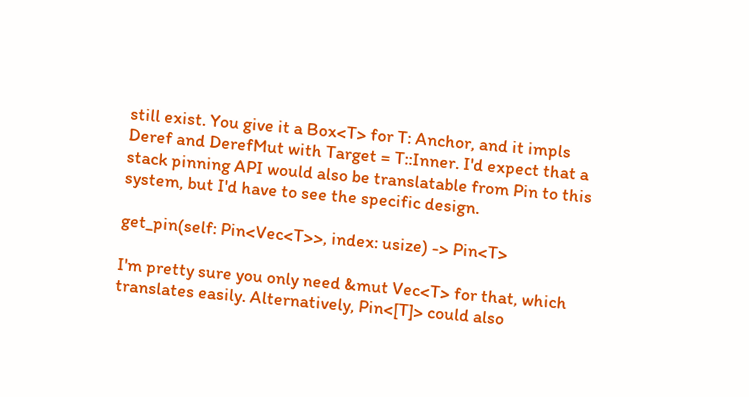still exist. You give it a Box<T> for T: Anchor, and it impls Deref and DerefMut with Target = T::Inner. I'd expect that a stack pinning API would also be translatable from Pin to this system, but I'd have to see the specific design.

get_pin(self: Pin<Vec<T>>, index: usize) -> Pin<T>

I'm pretty sure you only need &mut Vec<T> for that, which translates easily. Alternatively, Pin<[T]> could also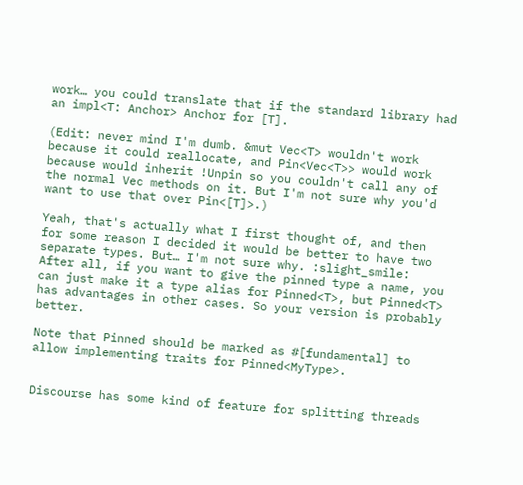work… you could translate that if the standard library had an impl<T: Anchor> Anchor for [T].

(Edit: never mind I'm dumb. &mut Vec<T> wouldn't work because it could reallocate, and Pin<Vec<T>> would work because would inherit !Unpin so you couldn't call any of the normal Vec methods on it. But I'm not sure why you'd want to use that over Pin<[T]>.)

Yeah, that's actually what I first thought of, and then for some reason I decided it would be better to have two separate types. But… I'm not sure why. :slight_smile: After all, if you want to give the pinned type a name, you can just make it a type alias for Pinned<T>, but Pinned<T> has advantages in other cases. So your version is probably better.

Note that Pinned should be marked as #[fundamental] to allow implementing traits for Pinned<MyType>.


Discourse has some kind of feature for splitting threads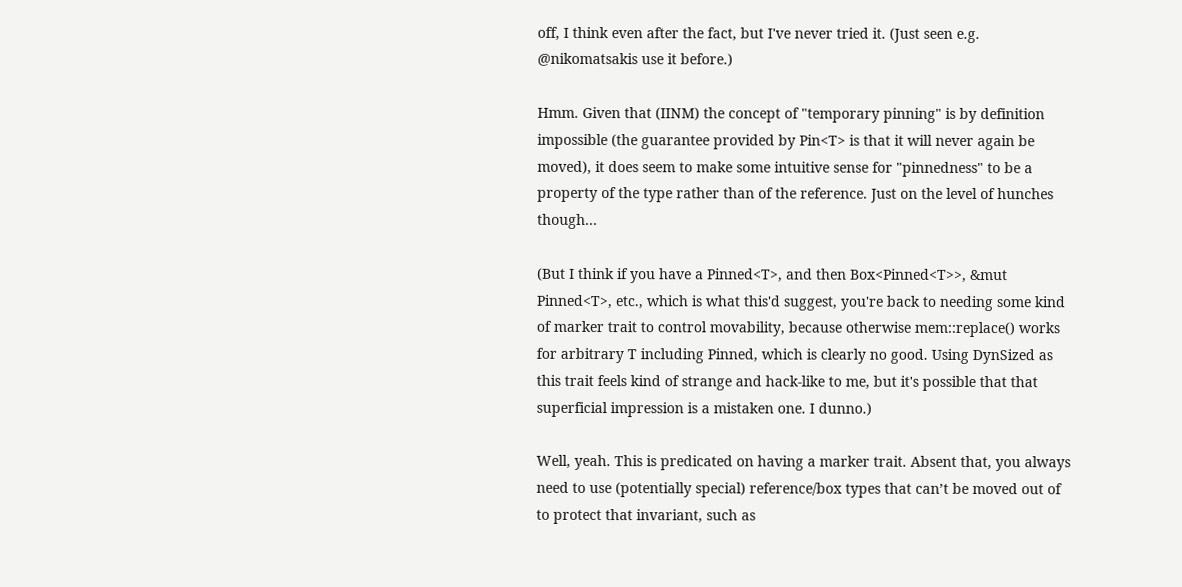off, I think even after the fact, but I've never tried it. (Just seen e.g. @nikomatsakis use it before.)

Hmm. Given that (IINM) the concept of "temporary pinning" is by definition impossible (the guarantee provided by Pin<T> is that it will never again be moved), it does seem to make some intuitive sense for "pinnedness" to be a property of the type rather than of the reference. Just on the level of hunches though...

(But I think if you have a Pinned<T>, and then Box<Pinned<T>>, &mut Pinned<T>, etc., which is what this'd suggest, you're back to needing some kind of marker trait to control movability, because otherwise mem::replace() works for arbitrary T including Pinned, which is clearly no good. Using DynSized as this trait feels kind of strange and hack-like to me, but it's possible that that superficial impression is a mistaken one. I dunno.)

Well, yeah. This is predicated on having a marker trait. Absent that, you always need to use (potentially special) reference/box types that can’t be moved out of to protect that invariant, such as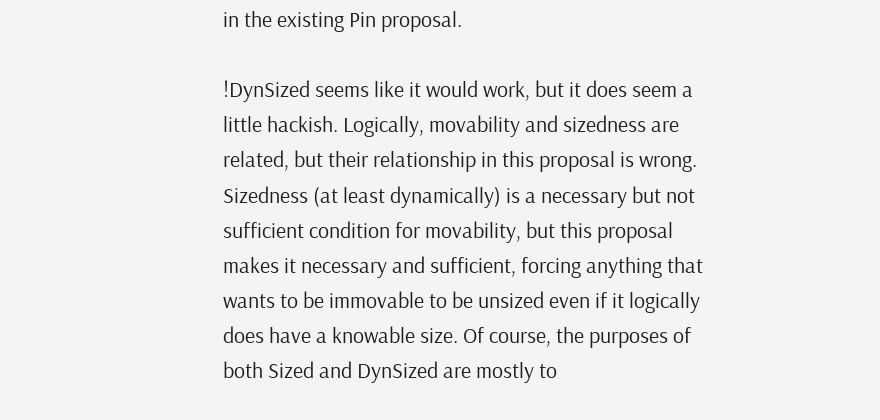in the existing Pin proposal.

!DynSized seems like it would work, but it does seem a little hackish. Logically, movability and sizedness are related, but their relationship in this proposal is wrong. Sizedness (at least dynamically) is a necessary but not sufficient condition for movability, but this proposal makes it necessary and sufficient, forcing anything that wants to be immovable to be unsized even if it logically does have a knowable size. Of course, the purposes of both Sized and DynSized are mostly to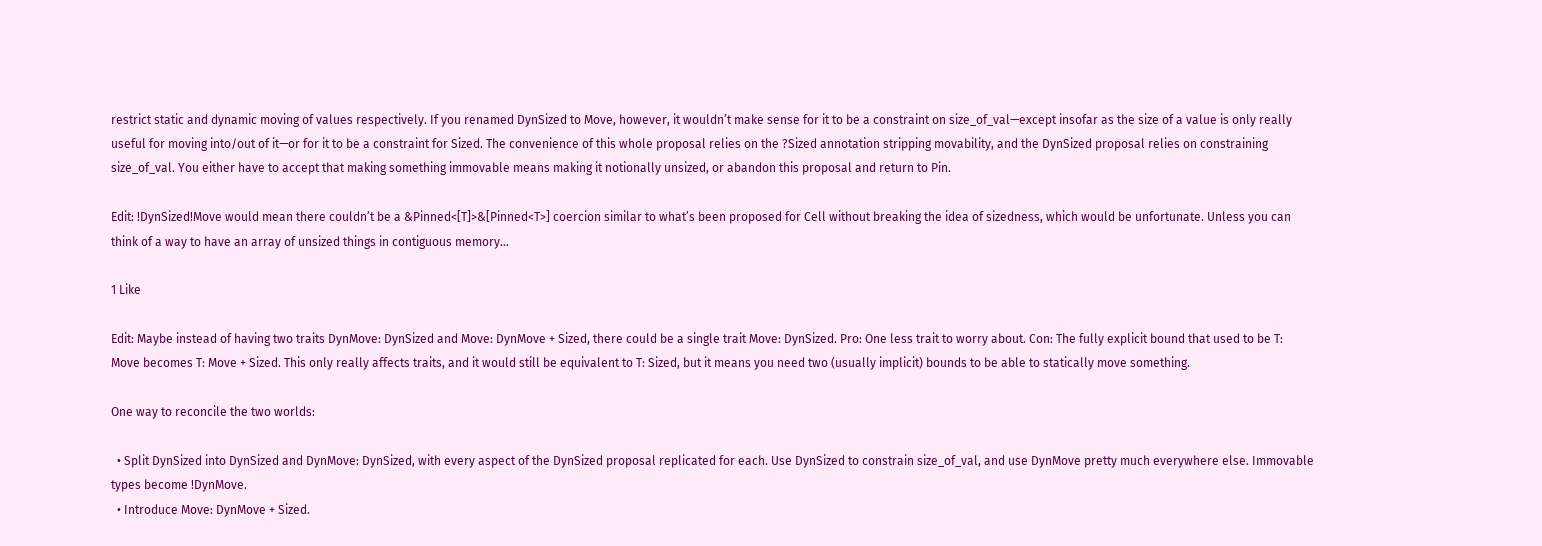restrict static and dynamic moving of values respectively. If you renamed DynSized to Move, however, it wouldn’t make sense for it to be a constraint on size_of_val—except insofar as the size of a value is only really useful for moving into/out of it—or for it to be a constraint for Sized. The convenience of this whole proposal relies on the ?Sized annotation stripping movability, and the DynSized proposal relies on constraining size_of_val. You either have to accept that making something immovable means making it notionally unsized, or abandon this proposal and return to Pin.

Edit: !DynSized!Move would mean there couldn’t be a &Pinned<[T]>&[Pinned<T>] coercion similar to what’s been proposed for Cell without breaking the idea of sizedness, which would be unfortunate. Unless you can think of a way to have an array of unsized things in contiguous memory...

1 Like

Edit: Maybe instead of having two traits DynMove: DynSized and Move: DynMove + Sized, there could be a single trait Move: DynSized. Pro: One less trait to worry about. Con: The fully explicit bound that used to be T: Move becomes T: Move + Sized. This only really affects traits, and it would still be equivalent to T: Sized, but it means you need two (usually implicit) bounds to be able to statically move something.

One way to reconcile the two worlds:

  • Split DynSized into DynSized and DynMove: DynSized, with every aspect of the DynSized proposal replicated for each. Use DynSized to constrain size_of_val, and use DynMove pretty much everywhere else. Immovable types become !DynMove.
  • Introduce Move: DynMove + Sized.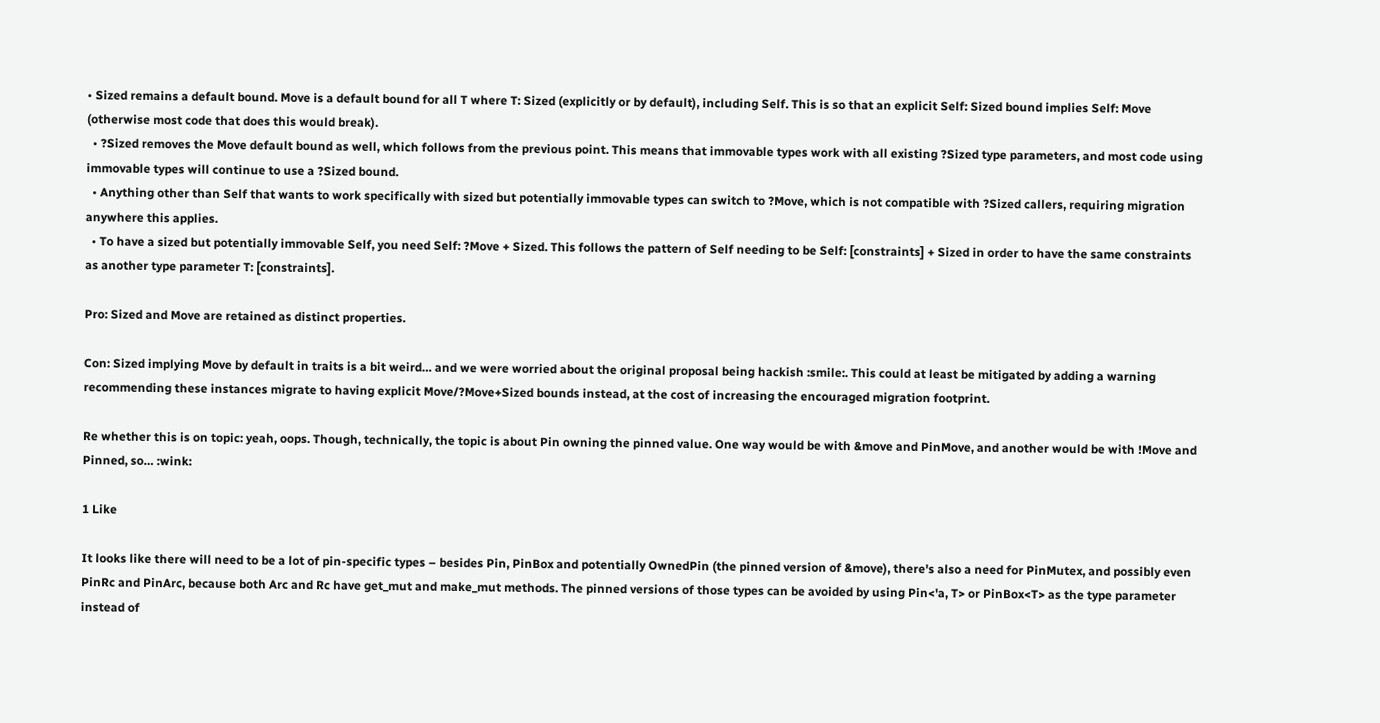• Sized remains a default bound. Move is a default bound for all T where T: Sized (explicitly or by default), including Self. This is so that an explicit Self: Sized bound implies Self: Move (otherwise most code that does this would break).
  • ?Sized removes the Move default bound as well, which follows from the previous point. This means that immovable types work with all existing ?Sized type parameters, and most code using immovable types will continue to use a ?Sized bound.
  • Anything other than Self that wants to work specifically with sized but potentially immovable types can switch to ?Move, which is not compatible with ?Sized callers, requiring migration anywhere this applies.
  • To have a sized but potentially immovable Self, you need Self: ?Move + Sized. This follows the pattern of Self needing to be Self: [constraints] + Sized in order to have the same constraints as another type parameter T: [constraints].

Pro: Sized and Move are retained as distinct properties.

Con: Sized implying Move by default in traits is a bit weird… and we were worried about the original proposal being hackish :smile:. This could at least be mitigated by adding a warning recommending these instances migrate to having explicit Move/?Move+Sized bounds instead, at the cost of increasing the encouraged migration footprint.

Re whether this is on topic: yeah, oops. Though, technically, the topic is about Pin owning the pinned value. One way would be with &move and PinMove, and another would be with !Move and Pinned, so… :wink:

1 Like

It looks like there will need to be a lot of pin-specific types – besides Pin, PinBox and potentially OwnedPin (the pinned version of &move), there's also a need for PinMutex, and possibly even PinRc and PinArc, because both Arc and Rc have get_mut and make_mut methods. The pinned versions of those types can be avoided by using Pin<'a, T> or PinBox<T> as the type parameter instead of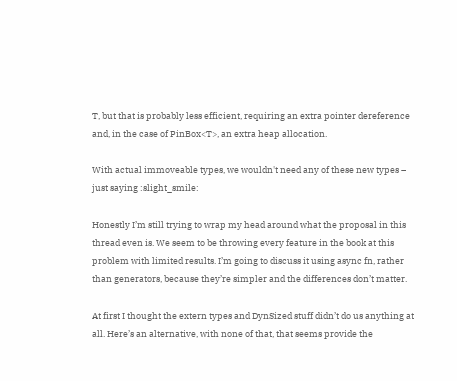T, but that is probably less efficient, requiring an extra pointer dereference and, in the case of PinBox<T>, an extra heap allocation.

With actual immoveable types, we wouldn't need any of these new types – just saying :slight_smile:

Honestly I’m still trying to wrap my head around what the proposal in this thread even is. We seem to be throwing every feature in the book at this problem with limited results. I’m going to discuss it using async fn, rather than generators, because they’re simpler and the differences don’t matter.

At first I thought the extern types and DynSized stuff didn’t do us anything at all. Here’s an alternative, with none of that, that seems provide the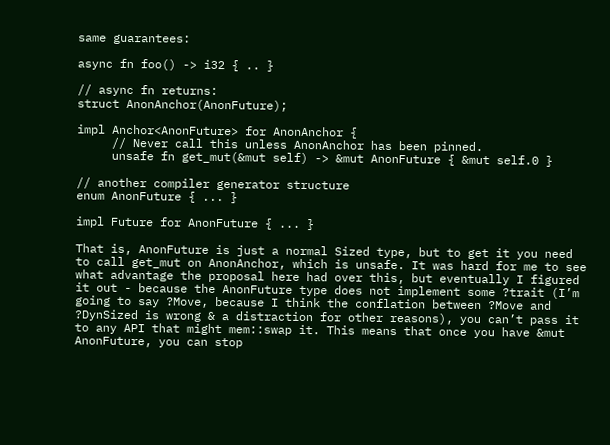same guarantees:

async fn foo() -> i32 { .. }

// async fn returns:
struct AnonAnchor(AnonFuture);

impl Anchor<AnonFuture> for AnonAnchor {
     // Never call this unless AnonAnchor has been pinned.
     unsafe fn get_mut(&mut self) -> &mut AnonFuture { &mut self.0 }

// another compiler generator structure
enum AnonFuture { ... }

impl Future for AnonFuture { ... }

That is, AnonFuture is just a normal Sized type, but to get it you need to call get_mut on AnonAnchor, which is unsafe. It was hard for me to see what advantage the proposal here had over this, but eventually I figured it out - because the AnonFuture type does not implement some ?trait (I’m going to say ?Move, because I think the conflation between ?Move and ?DynSized is wrong & a distraction for other reasons), you can’t pass it to any API that might mem::swap it. This means that once you have &mut AnonFuture, you can stop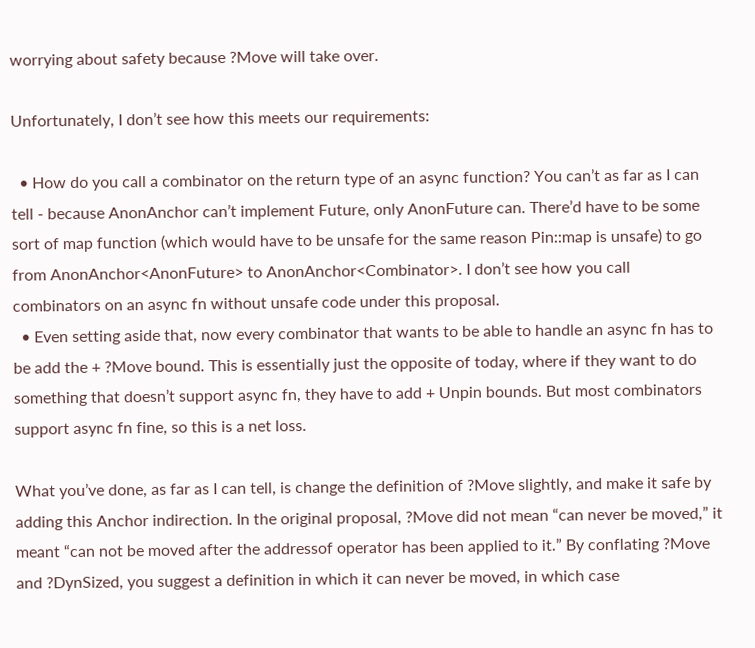worrying about safety because ?Move will take over.

Unfortunately, I don’t see how this meets our requirements:

  • How do you call a combinator on the return type of an async function? You can’t as far as I can tell - because AnonAnchor can’t implement Future, only AnonFuture can. There’d have to be some sort of map function (which would have to be unsafe for the same reason Pin::map is unsafe) to go from AnonAnchor<AnonFuture> to AnonAnchor<Combinator>. I don’t see how you call combinators on an async fn without unsafe code under this proposal.
  • Even setting aside that, now every combinator that wants to be able to handle an async fn has to be add the + ?Move bound. This is essentially just the opposite of today, where if they want to do something that doesn’t support async fn, they have to add + Unpin bounds. But most combinators support async fn fine, so this is a net loss.

What you’ve done, as far as I can tell, is change the definition of ?Move slightly, and make it safe by adding this Anchor indirection. In the original proposal, ?Move did not mean “can never be moved,” it meant “can not be moved after the addressof operator has been applied to it.” By conflating ?Move and ?DynSized, you suggest a definition in which it can never be moved, in which case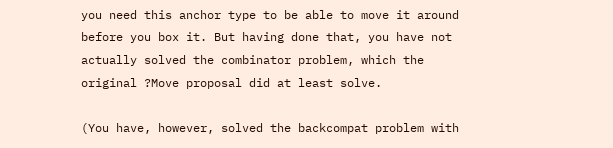you need this anchor type to be able to move it around before you box it. But having done that, you have not actually solved the combinator problem, which the original ?Move proposal did at least solve.

(You have, however, solved the backcompat problem with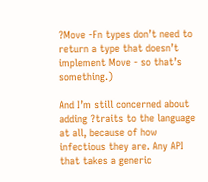?Move -Fn types don’t need to return a type that doesn’t implement Move - so that’s something.)

And I’m still concerned about adding ?traits to the language at all, because of how infectious they are. Any API that takes a generic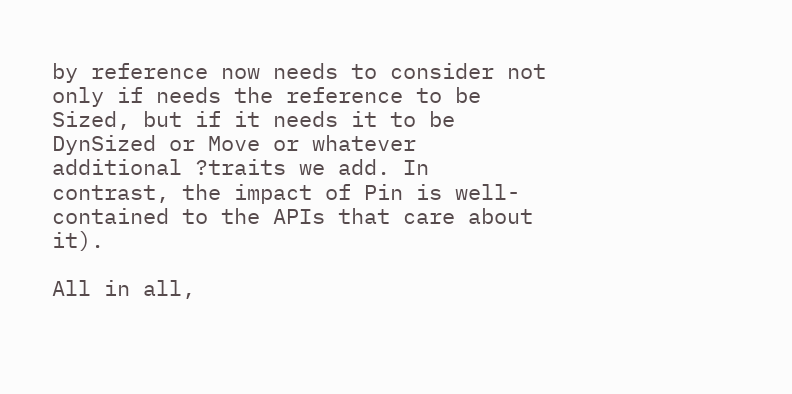by reference now needs to consider not only if needs the reference to be Sized, but if it needs it to be DynSized or Move or whatever additional ?traits we add. In contrast, the impact of Pin is well-contained to the APIs that care about it).

All in all,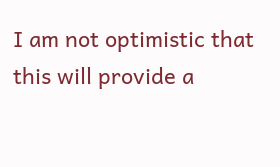I am not optimistic that this will provide a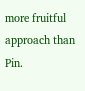more fruitful approach than Pin.